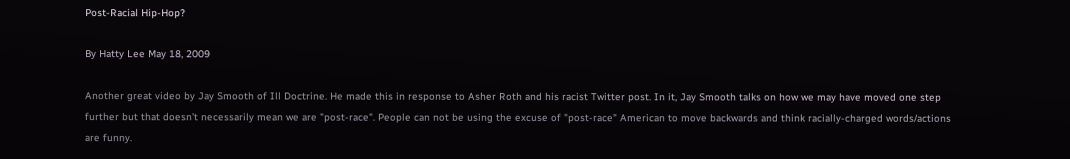Post-Racial Hip-Hop?

By Hatty Lee May 18, 2009

Another great video by Jay Smooth of Ill Doctrine. He made this in response to Asher Roth and his racist Twitter post. In it, Jay Smooth talks on how we may have moved one step further but that doesn’t necessarily mean we are "post-race". People can not be using the excuse of "post-race" American to move backwards and think racially-charged words/actions are funny.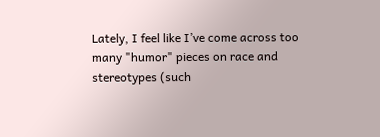Lately, I feel like I’ve come across too many "humor" pieces on race and stereotypes (such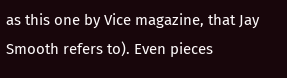as this one by Vice magazine, that Jay Smooth refers to). Even pieces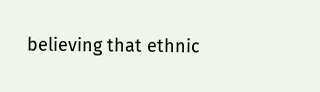believing that ethnic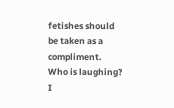fetishes should be taken as a compliment. Who is laughing? I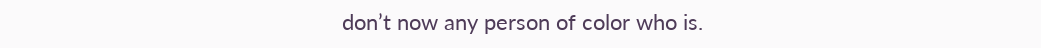don’t now any person of color who is.